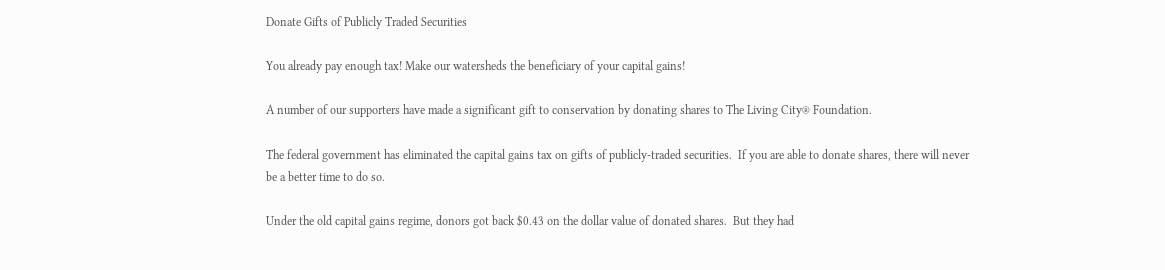Donate Gifts of Publicly Traded Securities

You already pay enough tax! Make our watersheds the beneficiary of your capital gains!

A number of our supporters have made a significant gift to conservation by donating shares to The Living City® Foundation.

The federal government has eliminated the capital gains tax on gifts of publicly-traded securities.  If you are able to donate shares, there will never be a better time to do so.

Under the old capital gains regime, donors got back $0.43 on the dollar value of donated shares.  But they had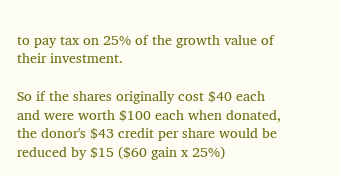to pay tax on 25% of the growth value of their investment.

So if the shares originally cost $40 each and were worth $100 each when donated, the donor's $43 credit per share would be reduced by $15 ($60 gain x 25%)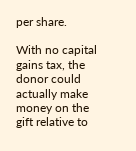per share.

With no capital gains tax, the donor could actually make money on the gift relative to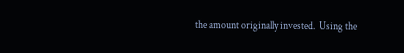the amount originally invested.  Using the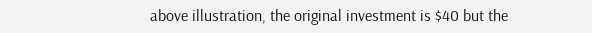above illustration, the original investment is $40 but the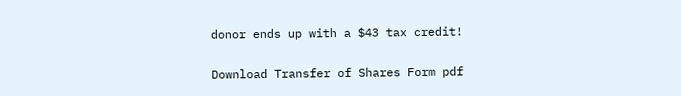donor ends up with a $43 tax credit!

Download Transfer of Shares Form pdf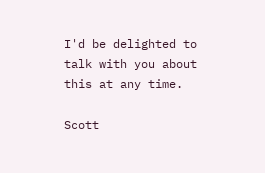I'd be delighted to talk with you about this at any time.

Scott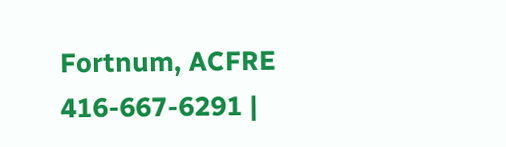Fortnum, ACFRE
416-667-6291 |